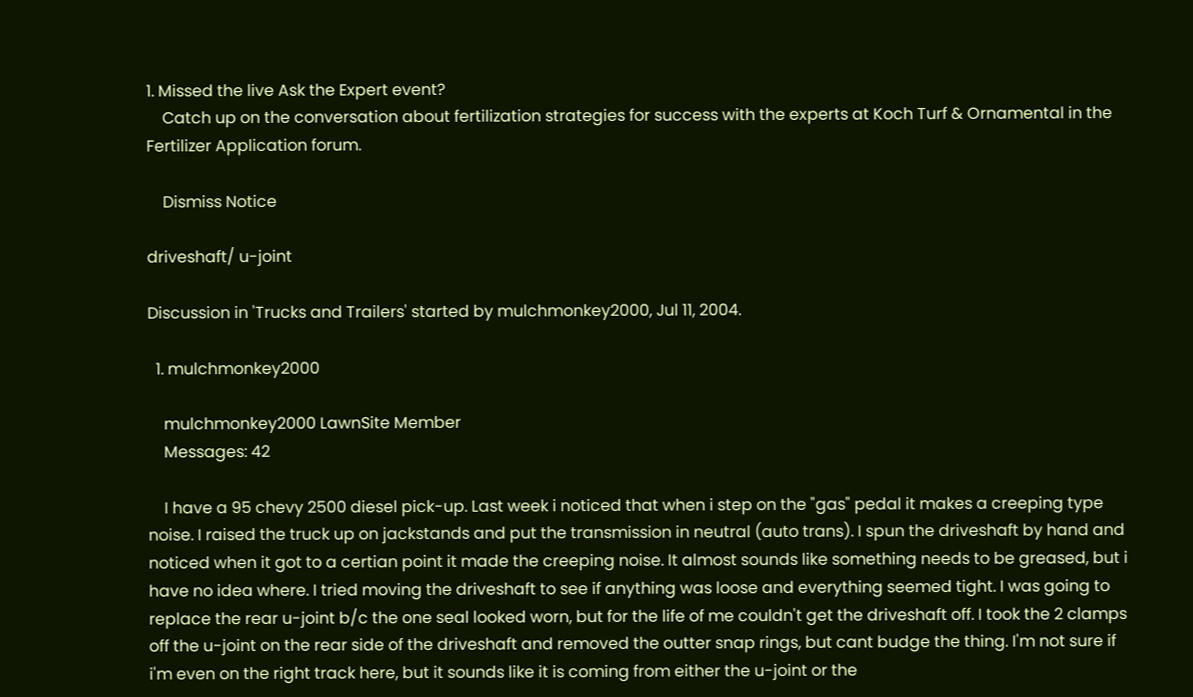1. Missed the live Ask the Expert event?
    Catch up on the conversation about fertilization strategies for success with the experts at Koch Turf & Ornamental in the Fertilizer Application forum.

    Dismiss Notice

driveshaft/ u-joint

Discussion in 'Trucks and Trailers' started by mulchmonkey2000, Jul 11, 2004.

  1. mulchmonkey2000

    mulchmonkey2000 LawnSite Member
    Messages: 42

    I have a 95 chevy 2500 diesel pick-up. Last week i noticed that when i step on the "gas" pedal it makes a creeping type noise. I raised the truck up on jackstands and put the transmission in neutral (auto trans). I spun the driveshaft by hand and noticed when it got to a certian point it made the creeping noise. It almost sounds like something needs to be greased, but i have no idea where. I tried moving the driveshaft to see if anything was loose and everything seemed tight. I was going to replace the rear u-joint b/c the one seal looked worn, but for the life of me couldn't get the driveshaft off. I took the 2 clamps off the u-joint on the rear side of the driveshaft and removed the outter snap rings, but cant budge the thing. I'm not sure if i'm even on the right track here, but it sounds like it is coming from either the u-joint or the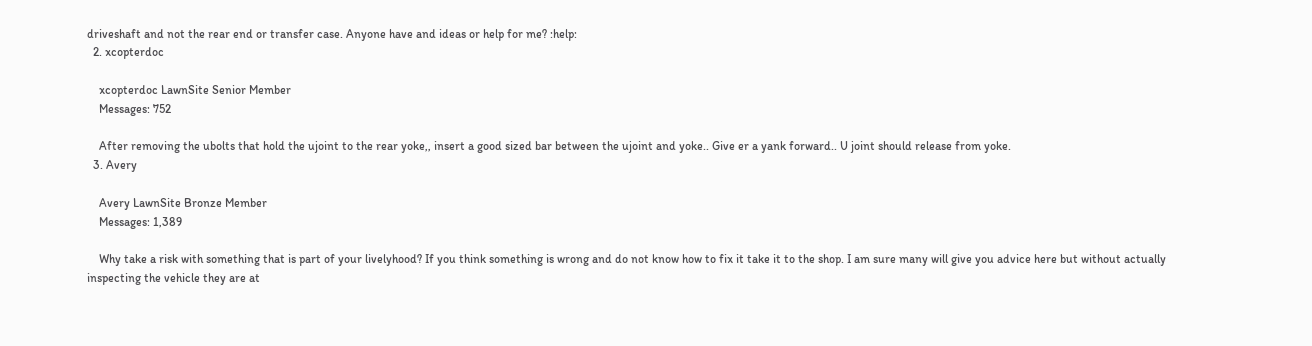driveshaft and not the rear end or transfer case. Anyone have and ideas or help for me? :help:
  2. xcopterdoc

    xcopterdoc LawnSite Senior Member
    Messages: 752

    After removing the ubolts that hold the ujoint to the rear yoke,, insert a good sized bar between the ujoint and yoke.. Give er a yank forward.. U joint should release from yoke.
  3. Avery

    Avery LawnSite Bronze Member
    Messages: 1,389

    Why take a risk with something that is part of your livelyhood? If you think something is wrong and do not know how to fix it take it to the shop. I am sure many will give you advice here but without actually inspecting the vehicle they are at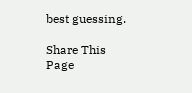best guessing.

Share This Page